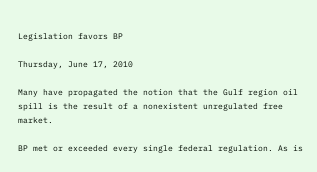Legislation favors BP

Thursday, June 17, 2010

Many have propagated the notion that the Gulf region oil spill is the result of a nonexistent unregulated free market.

BP met or exceeded every single federal regulation. As is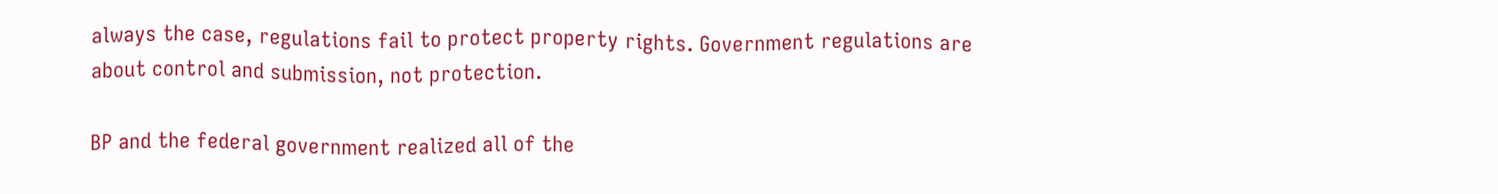always the case, regulations fail to protect property rights. Government regulations are about control and submission, not protection.

BP and the federal government realized all of the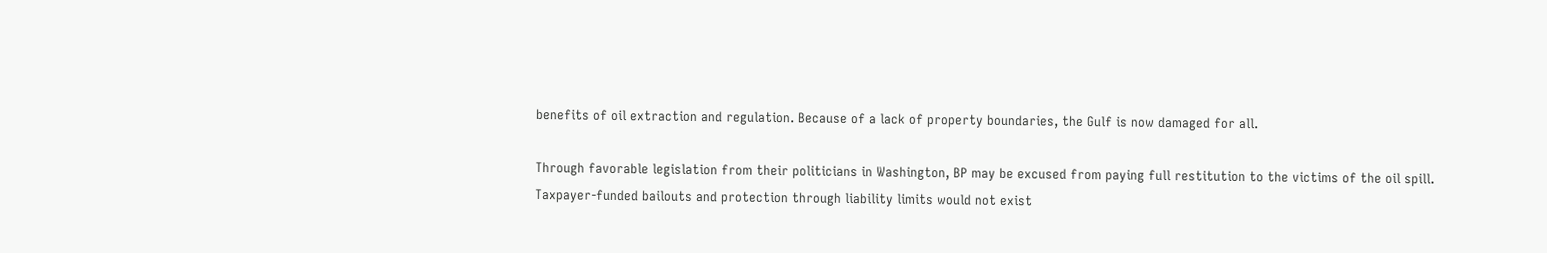benefits of oil extraction and regulation. Because of a lack of property boundaries, the Gulf is now damaged for all.

Through favorable legislation from their politicians in Washington, BP may be excused from paying full restitution to the victims of the oil spill. Taxpayer-funded bailouts and protection through liability limits would not exist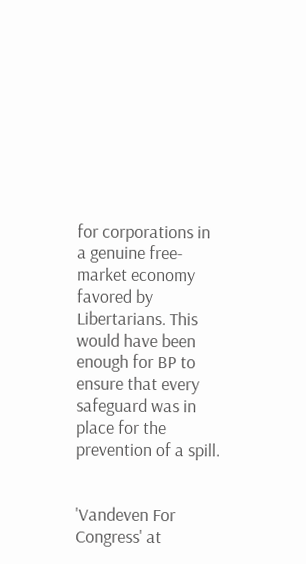for corporations in a genuine free-market economy favored by Libertarians. This would have been enough for BP to ensure that every safeguard was in place for the prevention of a spill.


'Vandeven For Congress' at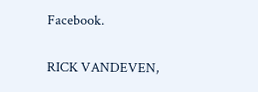Facebook.

RICK VANDEVEN,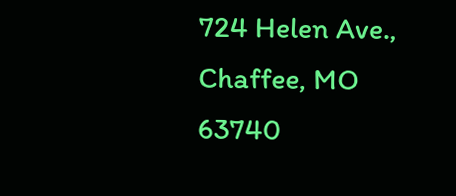724 Helen Ave., Chaffee, MO 63740